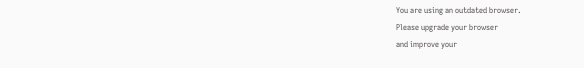You are using an outdated browser.
Please upgrade your browser
and improve your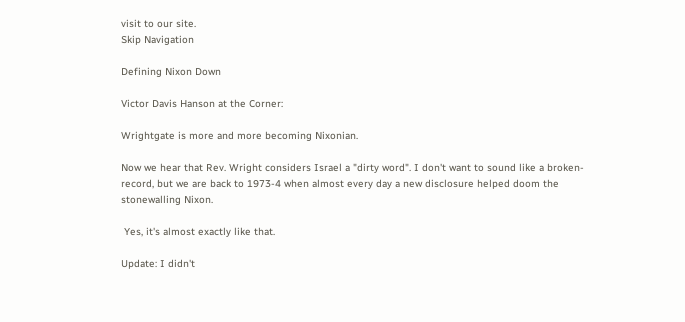visit to our site.
Skip Navigation

Defining Nixon Down

Victor Davis Hanson at the Corner:

Wrightgate is more and more becoming Nixonian.

Now we hear that Rev. Wright considers Israel a "dirty word". I don't want to sound like a broken-record, but we are back to 1973-4 when almost every day a new disclosure helped doom the stonewalling Nixon.

 Yes, it's almost exactly like that.

Update: I didn't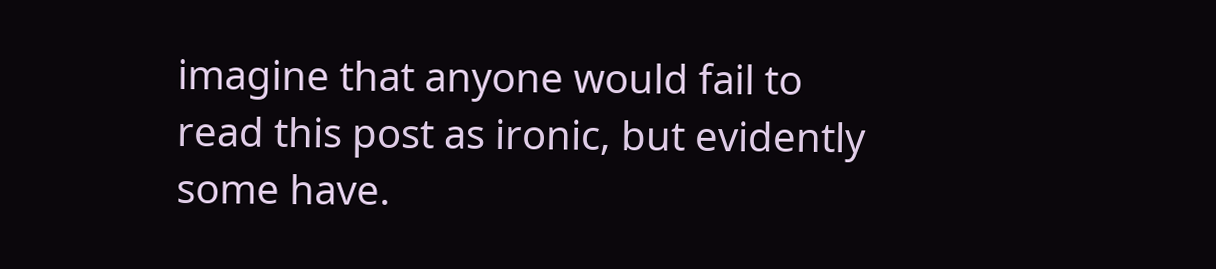imagine that anyone would fail to read this post as ironic, but evidently some have.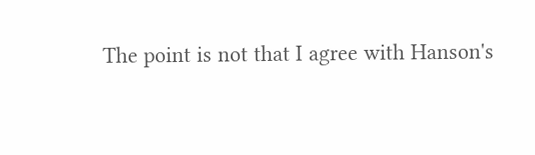The point is not that I agree with Hanson's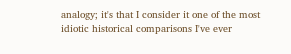analogy; it's that I consider it one of the most idiotic historical comparisons I've ever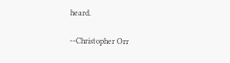heard.

--Christopher Orr